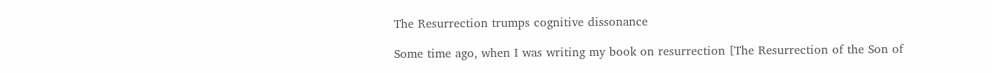The Resurrection trumps cognitive dissonance

Some time ago, when I was writing my book on resurrection [The Resurrection of the Son of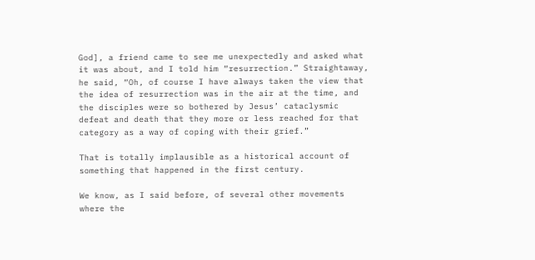God], a friend came to see me unexpectedly and asked what it was about, and I told him “resurrection.” Straightaway, he said, “Oh, of course I have always taken the view that the idea of resurrection was in the air at the time, and the disciples were so bothered by Jesus’ cataclysmic defeat and death that they more or less reached for that category as a way of coping with their grief.”

That is totally implausible as a historical account of something that happened in the first century.

We know, as I said before, of several other movements where the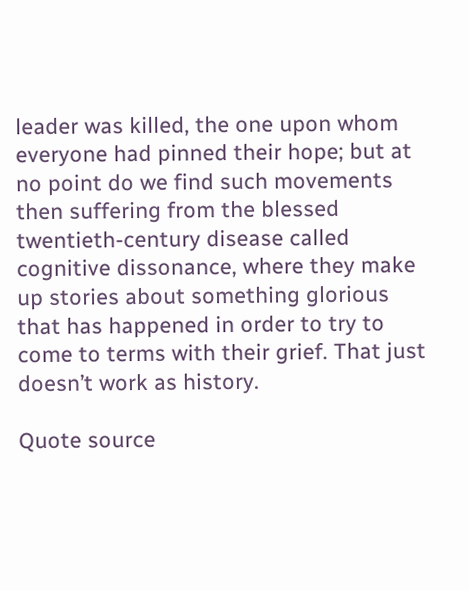leader was killed, the one upon whom everyone had pinned their hope; but at no point do we find such movements then suffering from the blessed twentieth-century disease called cognitive dissonance, where they make up stories about something glorious that has happened in order to try to come to terms with their grief. That just doesn’t work as history.

Quote source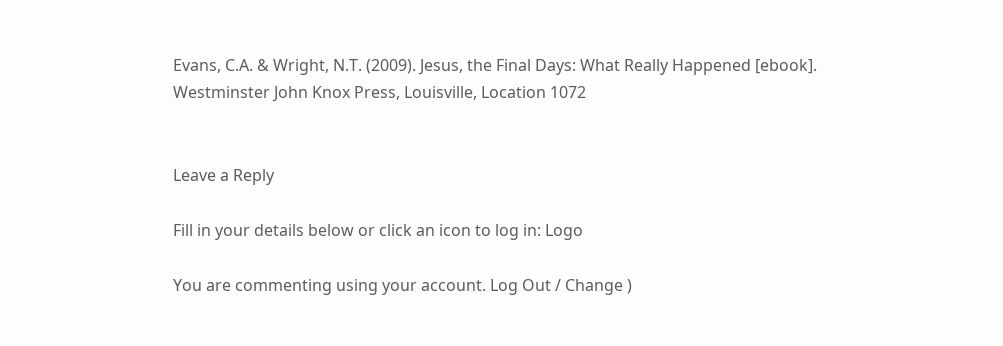Evans, C.A. & Wright, N.T. (2009). Jesus, the Final Days: What Really Happened [ebook]. Westminster John Knox Press, Louisville, Location 1072


Leave a Reply

Fill in your details below or click an icon to log in: Logo

You are commenting using your account. Log Out / Change )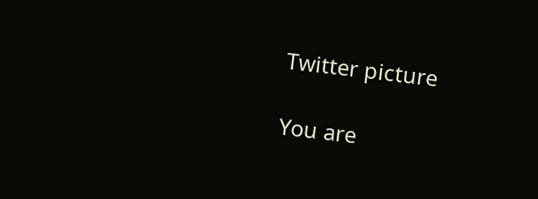Twitter picture

You are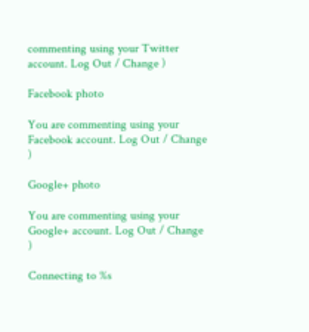commenting using your Twitter account. Log Out / Change )

Facebook photo

You are commenting using your Facebook account. Log Out / Change )

Google+ photo

You are commenting using your Google+ account. Log Out / Change )

Connecting to %s